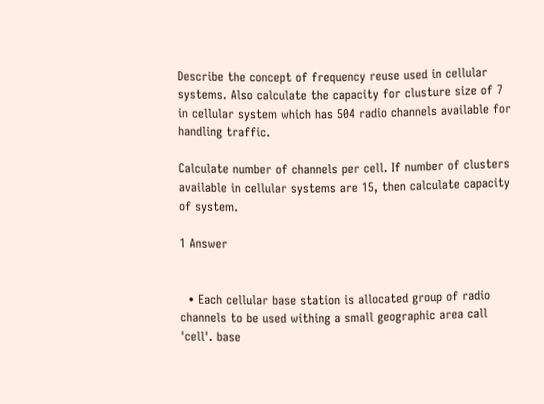Describe the concept of frequency reuse used in cellular systems. Also calculate the capacity for clusture size of 7 in cellular system which has 504 radio channels available for handling traffic.

Calculate number of channels per cell. If number of clusters available in cellular systems are 15, then calculate capacity of system.

1 Answer


  • Each cellular base station is allocated group of radio channels to be used withing a small geographic area call 'cell'. base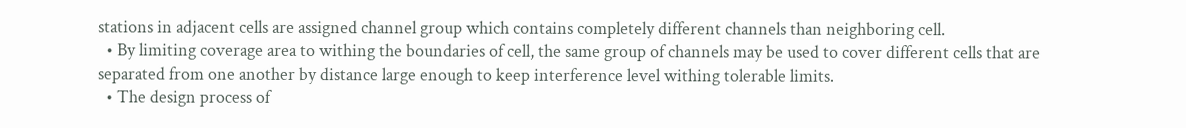stations in adjacent cells are assigned channel group which contains completely different channels than neighboring cell.
  • By limiting coverage area to withing the boundaries of cell, the same group of channels may be used to cover different cells that are separated from one another by distance large enough to keep interference level withing tolerable limits.
  • The design process of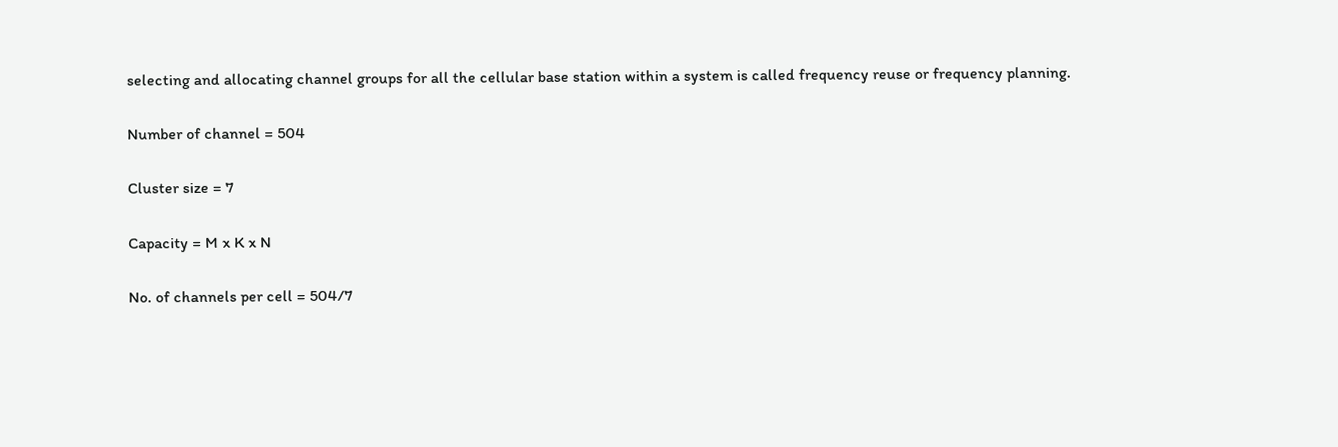selecting and allocating channel groups for all the cellular base station within a system is called frequency reuse or frequency planning.

Number of channel = 504

Cluster size = 7

Capacity = M x K x N

No. of channels per cell = 504/7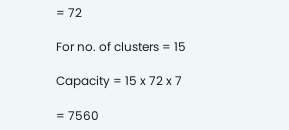= 72

For no. of clusters = 15

Capacity = 15 x 72 x 7

= 7560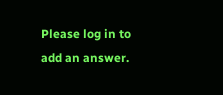Please log in to add an answer.